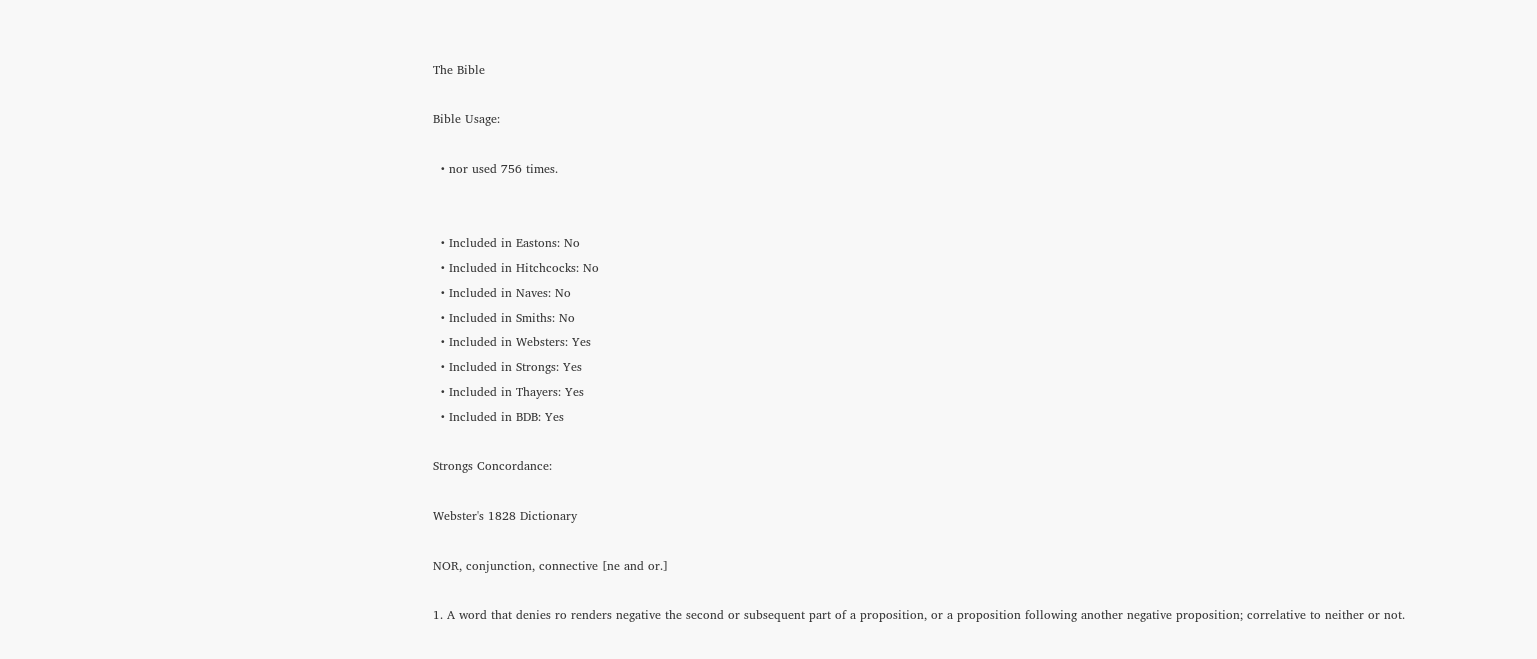The Bible

Bible Usage:

  • nor used 756 times.


  • Included in Eastons: No
  • Included in Hitchcocks: No
  • Included in Naves: No
  • Included in Smiths: No
  • Included in Websters: Yes
  • Included in Strongs: Yes
  • Included in Thayers: Yes
  • Included in BDB: Yes

Strongs Concordance:

Webster's 1828 Dictionary

NOR, conjunction, connective [ne and or.]

1. A word that denies ro renders negative the second or subsequent part of a proposition, or a proposition following another negative proposition; correlative to neither or not.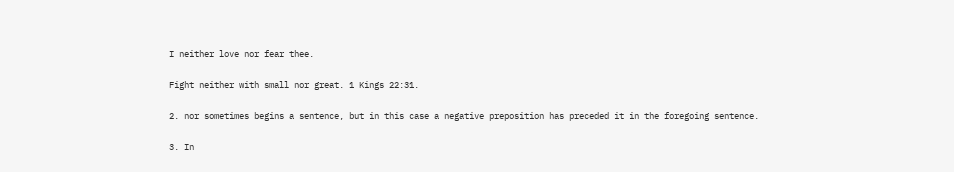I neither love nor fear thee.

Fight neither with small nor great. 1 Kings 22:31.

2. nor sometimes begins a sentence, but in this case a negative preposition has preceded it in the foregoing sentence.

3. In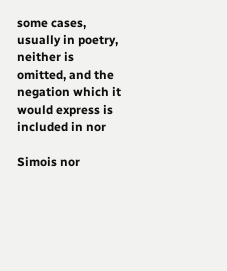some cases, usually in poetry, neither is omitted, and the negation which it would express is included in nor

Simois nor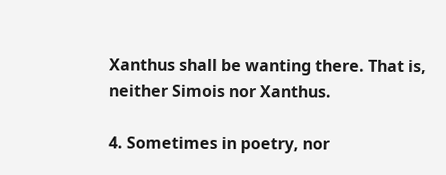Xanthus shall be wanting there. That is, neither Simois nor Xanthus.

4. Sometimes in poetry, nor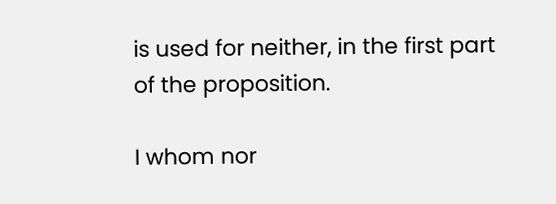is used for neither, in the first part of the proposition.

I whom nor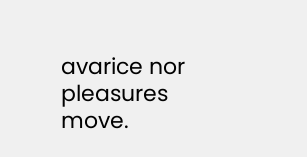avarice nor pleasures move.